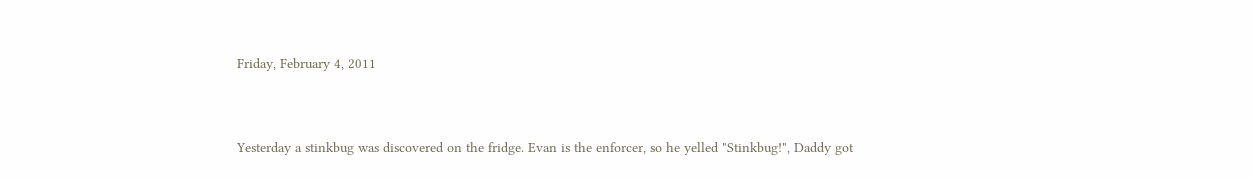Friday, February 4, 2011


Yesterday a stinkbug was discovered on the fridge. Evan is the enforcer, so he yelled "Stinkbug!", Daddy got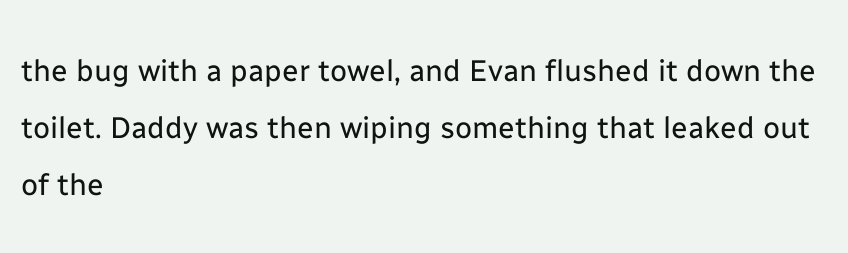the bug with a paper towel, and Evan flushed it down the toilet. Daddy was then wiping something that leaked out of the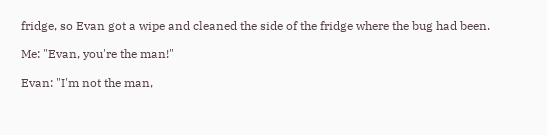fridge, so Evan got a wipe and cleaned the side of the fridge where the bug had been.

Me: "Evan, you're the man!"

Evan: "I'm not the man,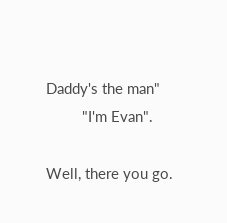Daddy's the man"
         "I'm Evan".

Well, there you go.